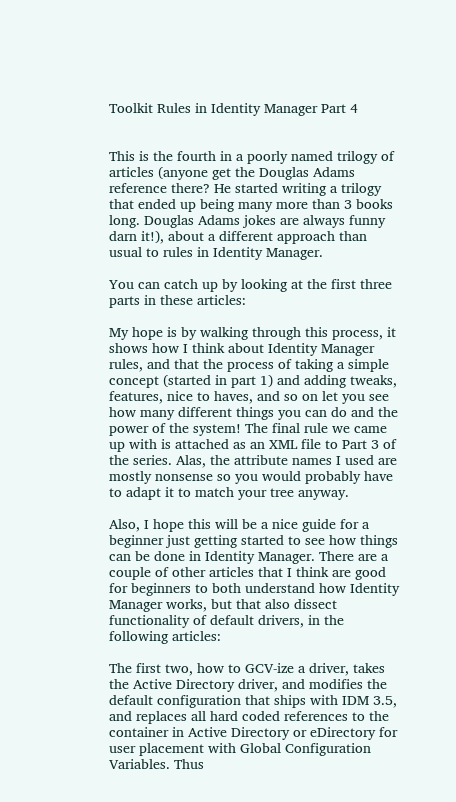Toolkit Rules in Identity Manager Part 4


This is the fourth in a poorly named trilogy of articles (anyone get the Douglas Adams reference there? He started writing a trilogy that ended up being many more than 3 books long. Douglas Adams jokes are always funny darn it!), about a different approach than usual to rules in Identity Manager.

You can catch up by looking at the first three parts in these articles:

My hope is by walking through this process, it shows how I think about Identity Manager rules, and that the process of taking a simple concept (started in part 1) and adding tweaks, features, nice to haves, and so on let you see how many different things you can do and the power of the system! The final rule we came up with is attached as an XML file to Part 3 of the series. Alas, the attribute names I used are mostly nonsense so you would probably have to adapt it to match your tree anyway.

Also, I hope this will be a nice guide for a beginner just getting started to see how things can be done in Identity Manager. There are a couple of other articles that I think are good for beginners to both understand how Identity Manager works, but that also dissect functionality of default drivers, in the following articles:

The first two, how to GCV-ize a driver, takes the Active Directory driver, and modifies the default configuration that ships with IDM 3.5, and replaces all hard coded references to the container in Active Directory or eDirectory for user placement with Global Configuration Variables. Thus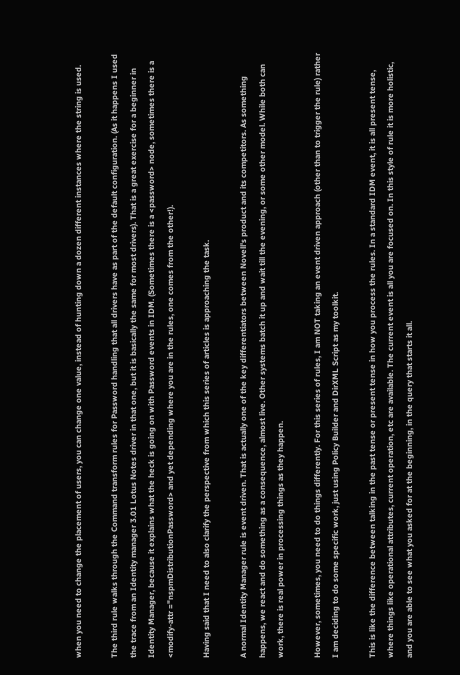when you need to change the placement of users, you can change one value, instead of hunting down a dozen different instances where the string is used.

The third rule walks through the Command transform rules for Password handling that all drivers have as part of the default configuration. (As it happens I used the trace from an Identity manager 3.01 Lotus Notes driver in that one, but it is basically the same for most drivers). That is a great exercise for a beginner in Identity Manager, because it explains what the heck is going on with Password events in IDM. (Sometimes there is a <password> node, sometimes there is a <modify-attr ="nspmDistributionPassword> and yet depending where you are in the rules, one comes from the other!).

Having said that I need to also clarify the perspective from which this series of articles is approaching the task.

A normal Identity Manager rule is event driven. That is actually one of the key differentiators between Novell's product and its competitors. As something happens, we react and do something as a consequence, almost live. Other systems batch it up and wait till the evening, or some other model. While both can work, there is real power in processing things as they happen.

However, sometimes, you need to do things differently. For this series of rules, I am NOT taking an event driven approach (other than to trigger the rule) rather I am deciding to do some specific work, just using Policy Builder and DirXML Script as my toolkit.

This is like the difference between talking in the past tense or present tense in how you process the rules. In a standard IDM event, it is all present tense, where things like operational attributes, current operation, etc are available. The current event is all you are focused on. In this style of rule it is more holistic, and you are able to see what you asked for at the beginning, in the query that starts it all.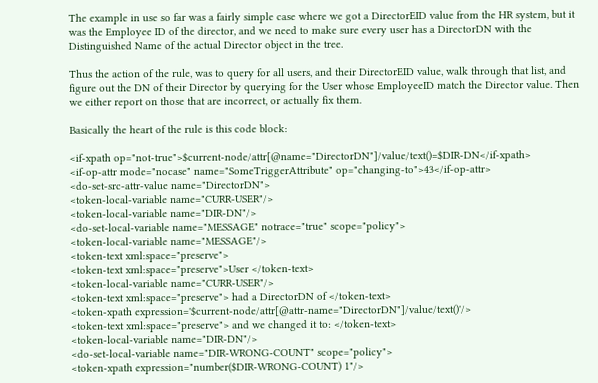The example in use so far was a fairly simple case where we got a DirectorEID value from the HR system, but it was the Employee ID of the director, and we need to make sure every user has a DirectorDN with the Distinguished Name of the actual Director object in the tree.

Thus the action of the rule, was to query for all users, and their DirectorEID value, walk through that list, and figure out the DN of their Director by querying for the User whose EmployeeID match the Director value. Then we either report on those that are incorrect, or actually fix them.

Basically the heart of the rule is this code block:

<if-xpath op="not-true">$current-node/attr[@name="DirectorDN"]/value/text()=$DIR-DN</if-xpath>
<if-op-attr mode="nocase" name="SomeTriggerAttribute" op="changing-to">43</if-op-attr>
<do-set-src-attr-value name="DirectorDN">
<token-local-variable name="CURR-USER"/>
<token-local-variable name="DIR-DN"/>
<do-set-local-variable name="MESSAGE" notrace="true" scope="policy">
<token-local-variable name="MESSAGE"/>
<token-text xml:space="preserve">
<token-text xml:space="preserve">User </token-text>
<token-local-variable name="CURR-USER"/>
<token-text xml:space="preserve"> had a DirectorDN of </token-text>
<token-xpath expression='$current-node/attr[@attr-name="DirectorDN"]/value/text()'/>
<token-text xml:space="preserve"> and we changed it to: </token-text>
<token-local-variable name="DIR-DN"/>
<do-set-local-variable name="DIR-WRONG-COUNT" scope="policy">
<token-xpath expression="number($DIR-WRONG-COUNT) 1"/>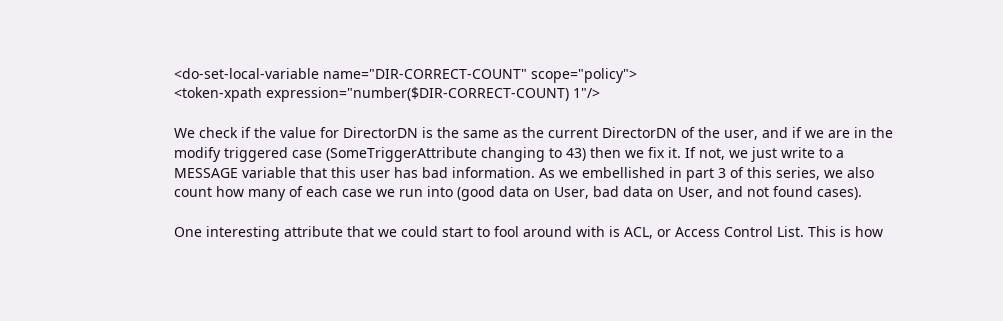<do-set-local-variable name="DIR-CORRECT-COUNT" scope="policy">
<token-xpath expression="number($DIR-CORRECT-COUNT) 1"/>

We check if the value for DirectorDN is the same as the current DirectorDN of the user, and if we are in the modify triggered case (SomeTriggerAttribute changing to 43) then we fix it. If not, we just write to a MESSAGE variable that this user has bad information. As we embellished in part 3 of this series, we also count how many of each case we run into (good data on User, bad data on User, and not found cases).

One interesting attribute that we could start to fool around with is ACL, or Access Control List. This is how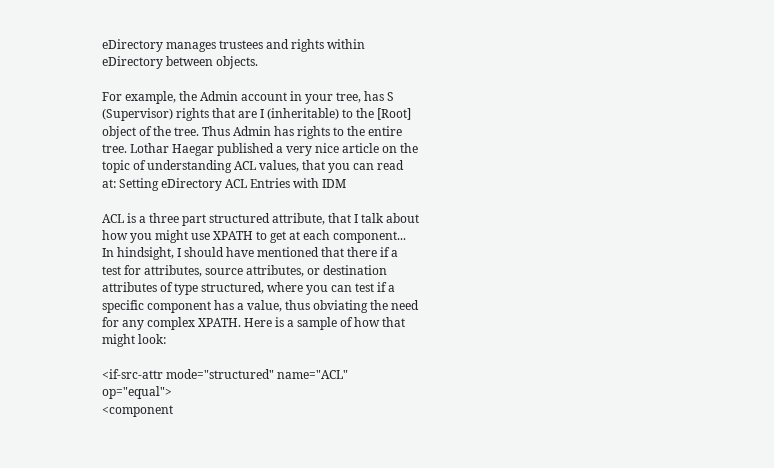eDirectory manages trustees and rights within eDirectory between objects.

For example, the Admin account in your tree, has S (Supervisor) rights that are I (inheritable) to the [Root] object of the tree. Thus Admin has rights to the entire tree. Lothar Haegar published a very nice article on the topic of understanding ACL values, that you can read at: Setting eDirectory ACL Entries with IDM

ACL is a three part structured attribute, that I talk about how you might use XPATH to get at each component... In hindsight, I should have mentioned that there if a test for attributes, source attributes, or destination attributes of type structured, where you can test if a specific component has a value, thus obviating the need for any complex XPATH. Here is a sample of how that might look:

<if-src-attr mode="structured" name="ACL" op="equal">
<component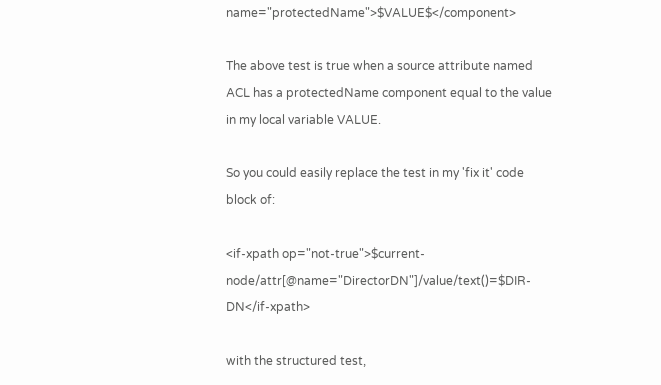name="protectedName">$VALUE$</component>

The above test is true when a source attribute named ACL has a protectedName component equal to the value in my local variable VALUE.

So you could easily replace the test in my 'fix it' code block of:

<if-xpath op="not-true">$current-node/attr[@name="DirectorDN"]/value/text()=$DIR-DN</if-xpath>

with the structured test,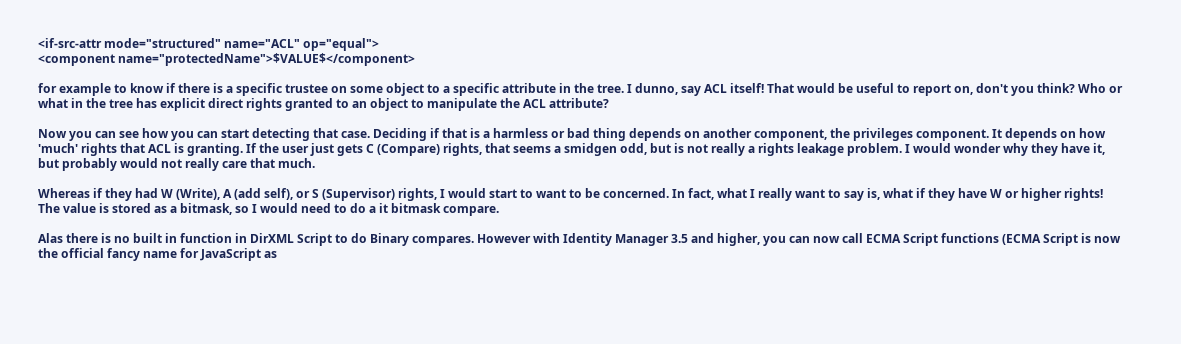<if-src-attr mode="structured" name="ACL" op="equal">
<component name="protectedName">$VALUE$</component>

for example to know if there is a specific trustee on some object to a specific attribute in the tree. I dunno, say ACL itself! That would be useful to report on, don't you think? Who or what in the tree has explicit direct rights granted to an object to manipulate the ACL attribute?

Now you can see how you can start detecting that case. Deciding if that is a harmless or bad thing depends on another component, the privileges component. It depends on how 'much' rights that ACL is granting. If the user just gets C (Compare) rights, that seems a smidgen odd, but is not really a rights leakage problem. I would wonder why they have it, but probably would not really care that much.

Whereas if they had W (Write), A (add self), or S (Supervisor) rights, I would start to want to be concerned. In fact, what I really want to say is, what if they have W or higher rights! The value is stored as a bitmask, so I would need to do a it bitmask compare.

Alas there is no built in function in DirXML Script to do Binary compares. However with Identity Manager 3.5 and higher, you can now call ECMA Script functions (ECMA Script is now the official fancy name for JavaScript as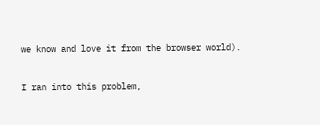we know and love it from the browser world).

I ran into this problem,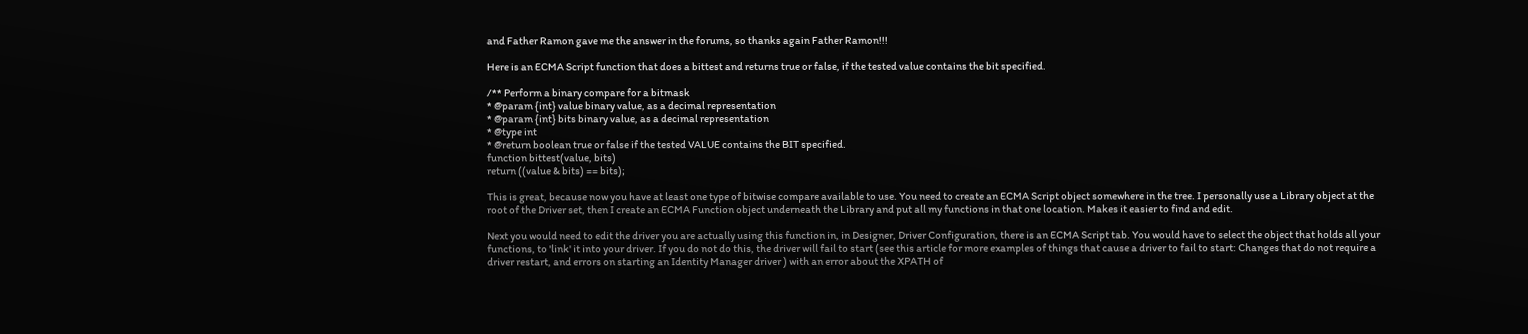and Father Ramon gave me the answer in the forums, so thanks again Father Ramon!!!

Here is an ECMA Script function that does a bittest and returns true or false, if the tested value contains the bit specified.

/** Perform a binary compare for a bitmask
* @param {int} value binary value, as a decimal representation
* @param {int} bits binary value, as a decimal representation
* @type int
* @return boolean true or false if the tested VALUE contains the BIT specified.
function bittest(value, bits)
return ((value & bits) == bits);

This is great, because now you have at least one type of bitwise compare available to use. You need to create an ECMA Script object somewhere in the tree. I personally use a Library object at the root of the Driver set, then I create an ECMA Function object underneath the Library and put all my functions in that one location. Makes it easier to find and edit.

Next you would need to edit the driver you are actually using this function in, in Designer, Driver Configuration, there is an ECMA Script tab. You would have to select the object that holds all your functions, to 'link' it into your driver. If you do not do this, the driver will fail to start (see this article for more examples of things that cause a driver to fail to start: Changes that do not require a driver restart, and errors on starting an Identity Manager driver ) with an error about the XPATH of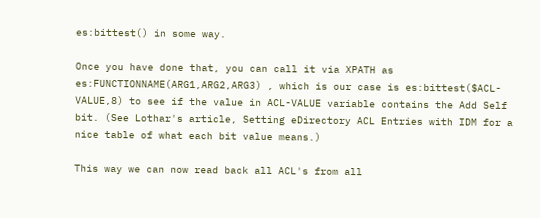es:bittest() in some way.

Once you have done that, you can call it via XPATH as es:FUNCTIONNAME(ARG1,ARG2,ARG3) , which is our case is es:bittest($ACL-VALUE,8) to see if the value in ACL-VALUE variable contains the Add Self bit. (See Lothar's article, Setting eDirectory ACL Entries with IDM for a nice table of what each bit value means.)

This way we can now read back all ACL's from all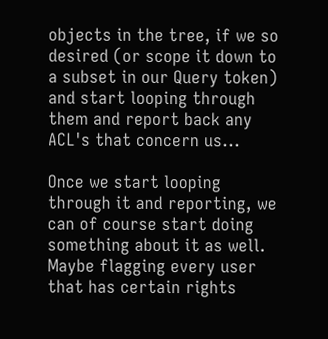objects in the tree, if we so desired (or scope it down to a subset in our Query token) and start looping through them and report back any ACL's that concern us...

Once we start looping through it and reporting, we can of course start doing something about it as well. Maybe flagging every user that has certain rights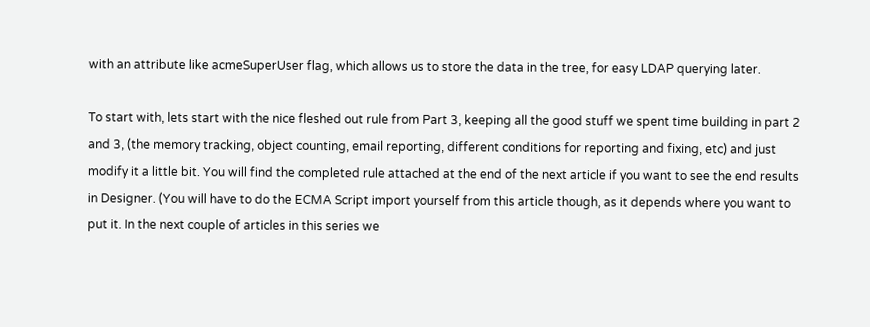with an attribute like acmeSuperUser flag, which allows us to store the data in the tree, for easy LDAP querying later.

To start with, lets start with the nice fleshed out rule from Part 3, keeping all the good stuff we spent time building in part 2 and 3, (the memory tracking, object counting, email reporting, different conditions for reporting and fixing, etc) and just modify it a little bit. You will find the completed rule attached at the end of the next article if you want to see the end results in Designer. (You will have to do the ECMA Script import yourself from this article though, as it depends where you want to put it. In the next couple of articles in this series we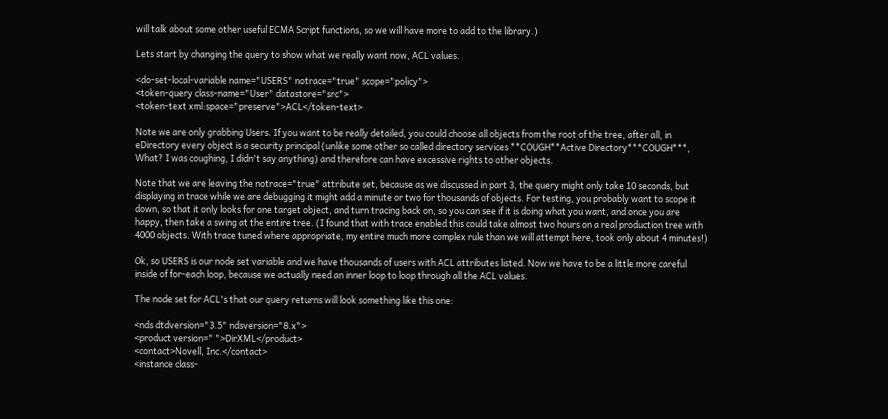will talk about some other useful ECMA Script functions, so we will have more to add to the library.)

Lets start by changing the query to show what we really want now, ACL values.

<do-set-local-variable name="USERS" notrace="true" scope="policy">
<token-query class-name="User" datastore="src">
<token-text xml:space="preserve">ACL</token-text>

Note we are only grabbing Users. If you want to be really detailed, you could choose all objects from the root of the tree, after all, in eDirectory every object is a security principal (unlike some other so called directory services **COUGH**Active Directory***COUGH***, What? I was coughing, I didn't say anything) and therefore can have excessive rights to other objects.

Note that we are leaving the notrace="true" attribute set, because as we discussed in part 3, the query might only take 10 seconds, but displaying in trace while we are debugging it might add a minute or two for thousands of objects. For testing, you probably want to scope it down, so that it only looks for one target object, and turn tracing back on, so you can see if it is doing what you want, and once you are happy, then take a swing at the entire tree. (I found that with trace enabled this could take almost two hours on a real production tree with 4000 objects. With trace tuned where appropriate, my entire much more complex rule than we will attempt here, took only about 4 minutes!)

Ok, so USERS is our node set variable and we have thousands of users with ACL attributes listed. Now we have to be a little more careful inside of for-each loop, because we actually need an inner loop to loop through all the ACL values.

The node set for ACL's that our query returns will look something like this one:

<nds dtdversion="3.5" ndsversion="8.x">
<product version=" ">DirXML</product>
<contact>Novell, Inc.</contact>
<instance class-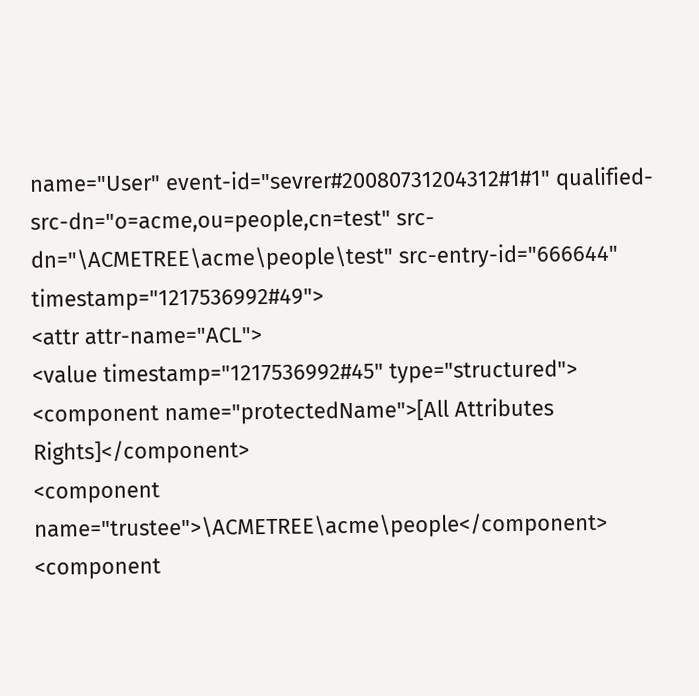name="User" event-id="sevrer#20080731204312#1#1" qualified-src-dn="o=acme,ou=people,cn=test" src-dn="\ACMETREE\acme\people\test" src-entry-id="666644" timestamp="1217536992#49">
<attr attr-name="ACL">
<value timestamp="1217536992#45" type="structured">
<component name="protectedName">[All Attributes Rights]</component>
<component name="trustee">\ACMETREE\acme\people</component>
<component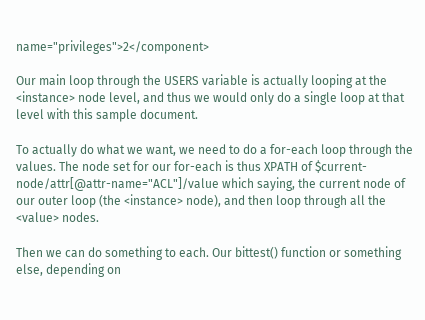name="privileges">2</component>

Our main loop through the USERS variable is actually looping at the <instance> node level, and thus we would only do a single loop at that level with this sample document.

To actually do what we want, we need to do a for-each loop through the values. The node set for our for-each is thus XPATH of $current-node/attr[@attr-name="ACL"]/value which saying, the current node of our outer loop (the <instance> node), and then loop through all the <value> nodes.

Then we can do something to each. Our bittest() function or something else, depending on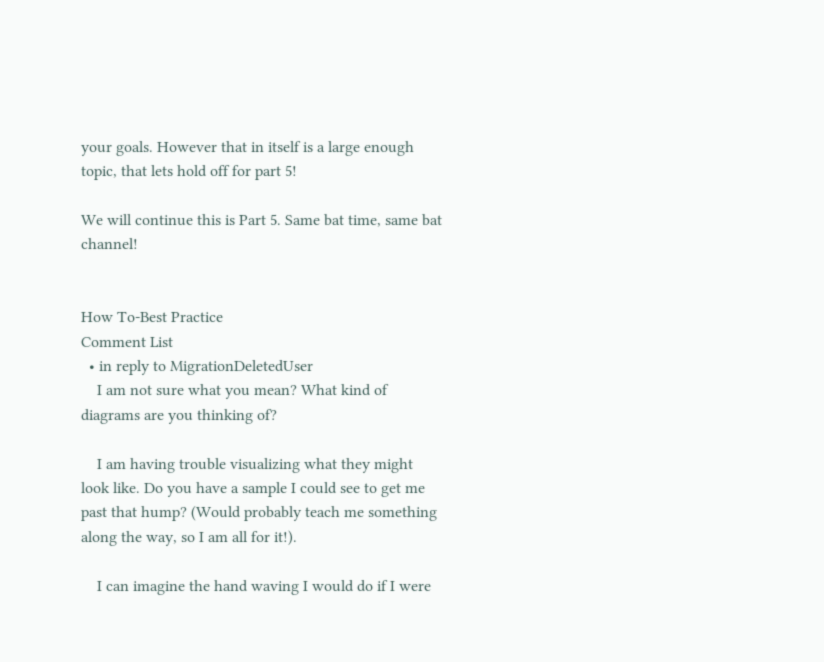your goals. However that in itself is a large enough topic, that lets hold off for part 5!

We will continue this is Part 5. Same bat time, same bat channel!


How To-Best Practice
Comment List
  • in reply to MigrationDeletedUser
    I am not sure what you mean? What kind of diagrams are you thinking of?

    I am having trouble visualizing what they might look like. Do you have a sample I could see to get me past that hump? (Would probably teach me something along the way, so I am all for it!).

    I can imagine the hand waving I would do if I were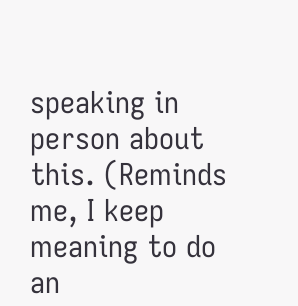speaking in person about this. (Reminds me, I keep meaning to do an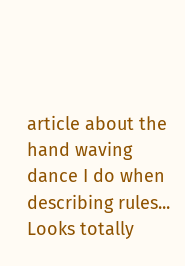article about the hand waving dance I do when describing rules... Looks totally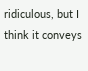ridiculous, but I think it conveys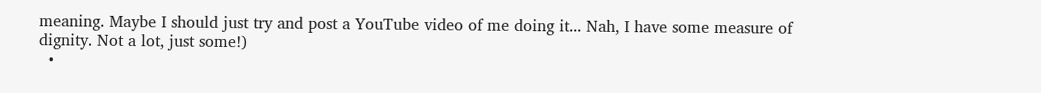meaning. Maybe I should just try and post a YouTube video of me doing it... Nah, I have some measure of dignity. Not a lot, just some!)
  •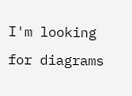I'm looking for diagrams